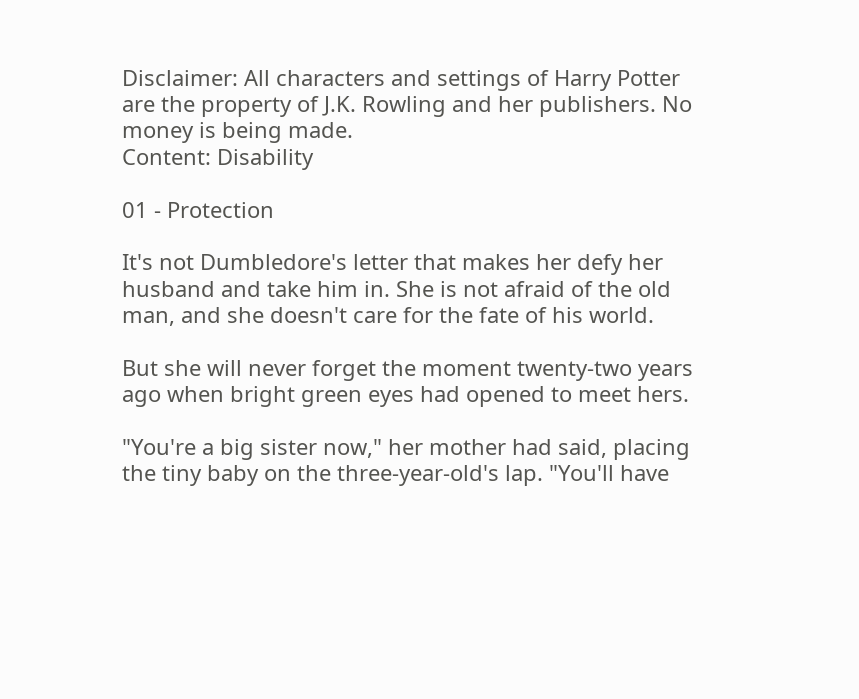Disclaimer: All characters and settings of Harry Potter are the property of J.K. Rowling and her publishers. No money is being made.
Content: Disability

01 - Protection

It's not Dumbledore's letter that makes her defy her husband and take him in. She is not afraid of the old man, and she doesn't care for the fate of his world.

But she will never forget the moment twenty-two years ago when bright green eyes had opened to meet hers.

"You're a big sister now," her mother had said, placing the tiny baby on the three-year-old's lap. "You'll have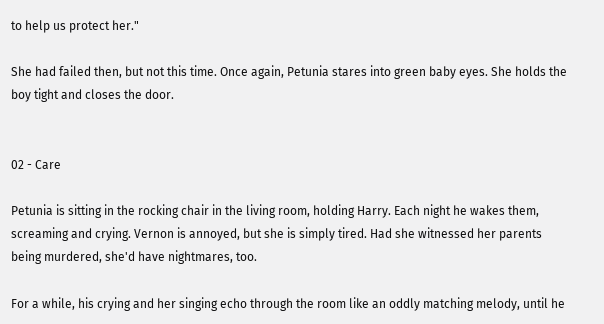to help us protect her."

She had failed then, but not this time. Once again, Petunia stares into green baby eyes. She holds the boy tight and closes the door.


02 - Care

Petunia is sitting in the rocking chair in the living room, holding Harry. Each night he wakes them, screaming and crying. Vernon is annoyed, but she is simply tired. Had she witnessed her parents being murdered, she'd have nightmares, too.

For a while, his crying and her singing echo through the room like an oddly matching melody, until he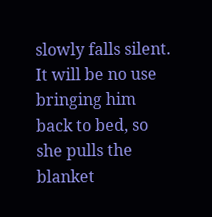slowly falls silent. It will be no use bringing him back to bed, so she pulls the blanket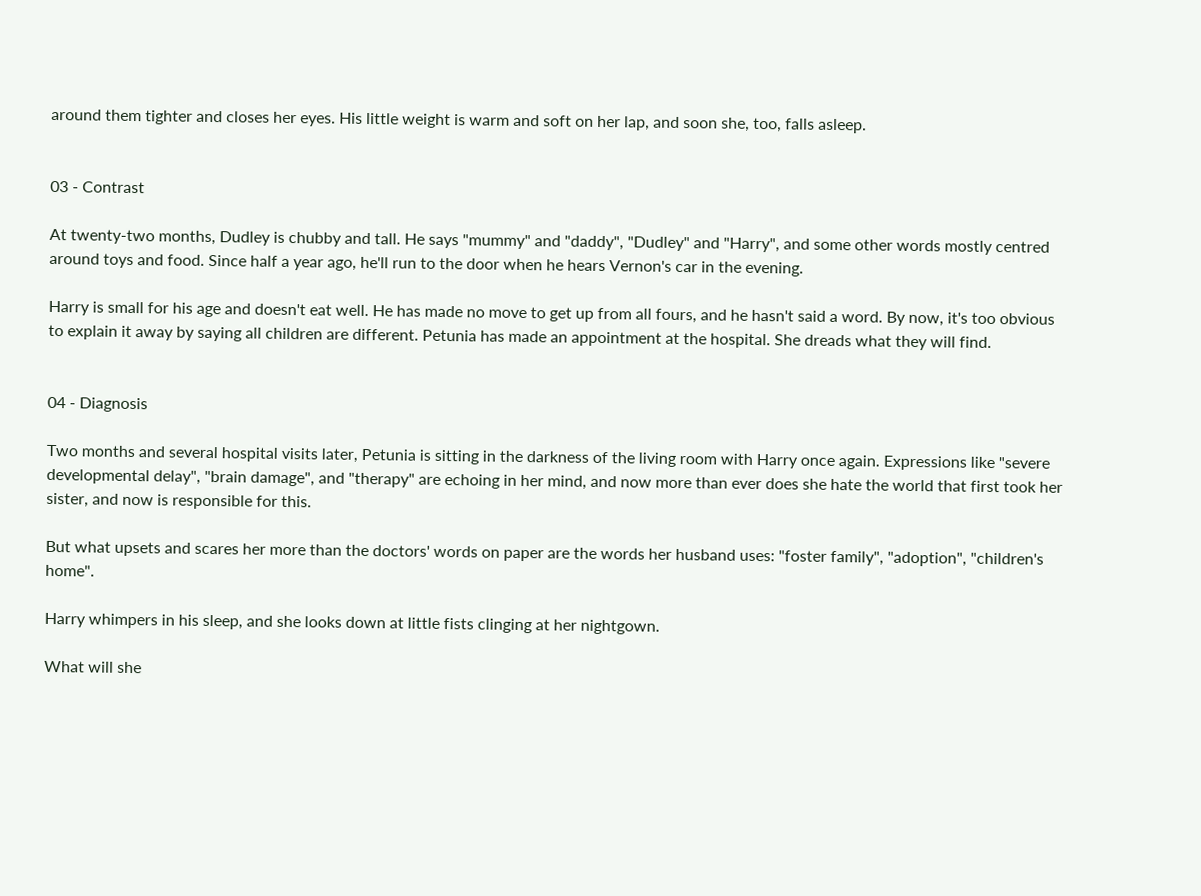around them tighter and closes her eyes. His little weight is warm and soft on her lap, and soon she, too, falls asleep.


03 - Contrast

At twenty-two months, Dudley is chubby and tall. He says "mummy" and "daddy", "Dudley" and "Harry", and some other words mostly centred around toys and food. Since half a year ago, he'll run to the door when he hears Vernon's car in the evening.

Harry is small for his age and doesn't eat well. He has made no move to get up from all fours, and he hasn't said a word. By now, it's too obvious to explain it away by saying all children are different. Petunia has made an appointment at the hospital. She dreads what they will find.


04 - Diagnosis

Two months and several hospital visits later, Petunia is sitting in the darkness of the living room with Harry once again. Expressions like "severe developmental delay", "brain damage", and "therapy" are echoing in her mind, and now more than ever does she hate the world that first took her sister, and now is responsible for this.

But what upsets and scares her more than the doctors' words on paper are the words her husband uses: "foster family", "adoption", "children's home".

Harry whimpers in his sleep, and she looks down at little fists clinging at her nightgown.

What will she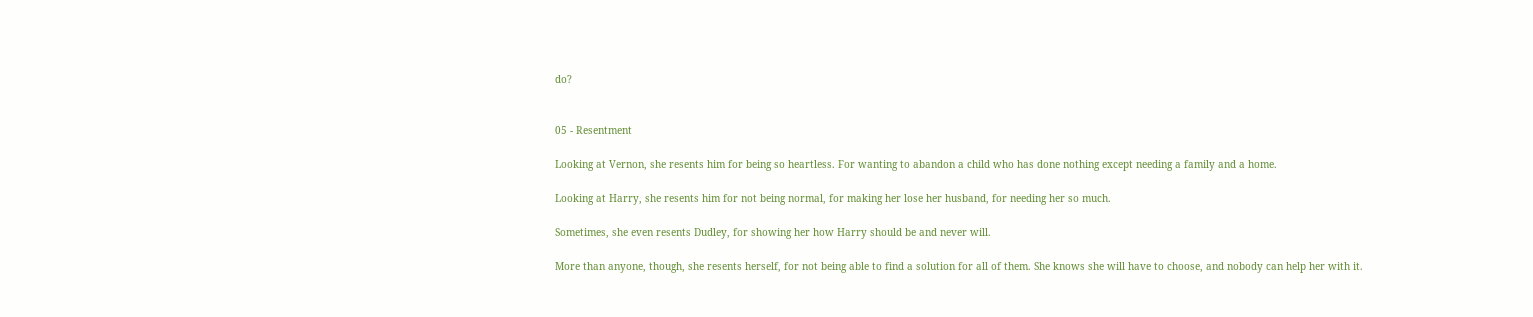do?


05 - Resentment

Looking at Vernon, she resents him for being so heartless. For wanting to abandon a child who has done nothing except needing a family and a home.

Looking at Harry, she resents him for not being normal, for making her lose her husband, for needing her so much.

Sometimes, she even resents Dudley, for showing her how Harry should be and never will.

More than anyone, though, she resents herself, for not being able to find a solution for all of them. She knows she will have to choose, and nobody can help her with it.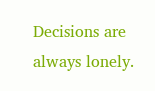Decisions are always lonely.